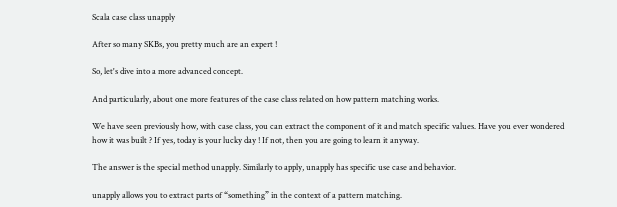Scala case class unapply

After so many SKBs, you pretty much are an expert !

So, let's dive into a more advanced concept.

And particularly, about one more features of the case class related on how pattern matching works.

We have seen previously how, with case class, you can extract the component of it and match specific values. Have you ever wondered how it was built ? If yes, today is your lucky day ! If not, then you are going to learn it anyway.

The answer is the special method unapply. Similarly to apply, unapply has specific use case and behavior.

unapply allows you to extract parts of “something” in the context of a pattern matching.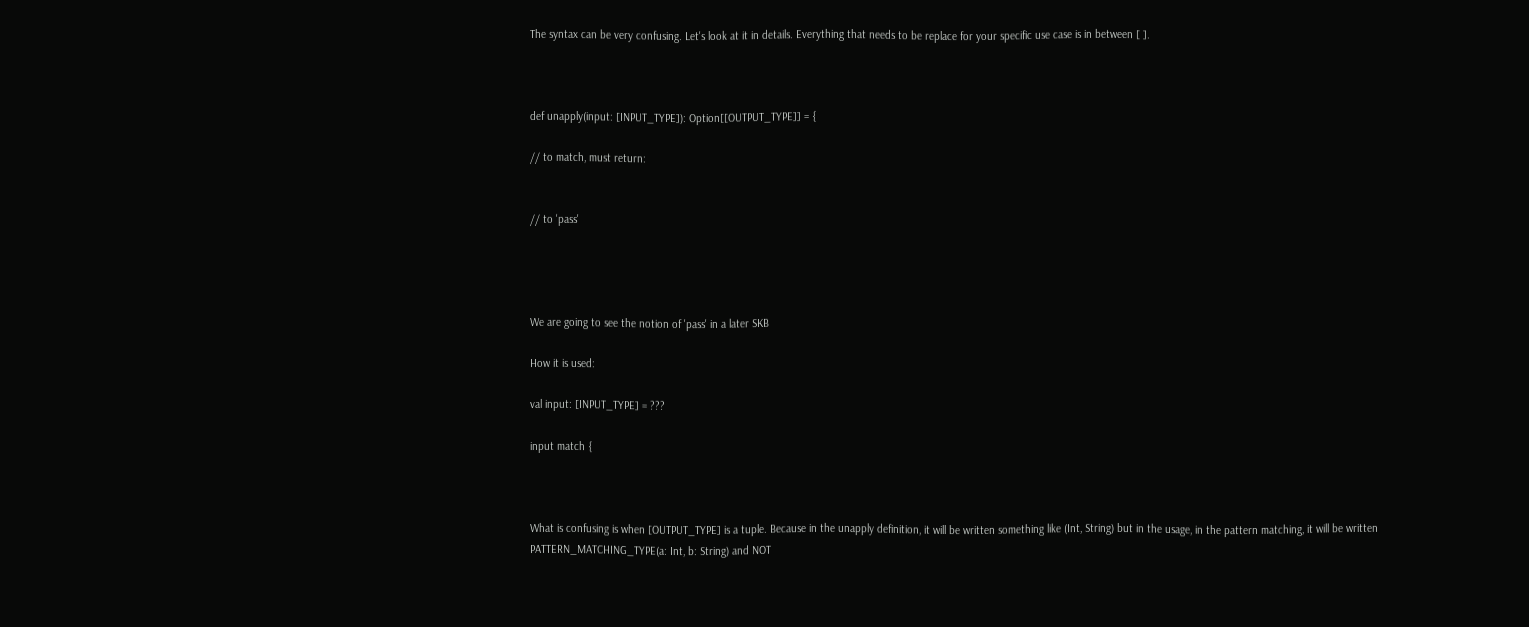The syntax can be very confusing. Let's look at it in details. Everything that needs to be replace for your specific use case is in between [ ].



def unapply(input: [INPUT_TYPE]): Option[[OUTPUT_TYPE]] = {

// to match, must return:


// to 'pass'




We are going to see the notion of 'pass' in a later SKB

How it is used:

val input: [INPUT_TYPE] = ???

input match {



What is confusing is when [OUTPUT_TYPE] is a tuple. Because in the unapply definition, it will be written something like (Int, String) but in the usage, in the pattern matching, it will be written PATTERN_MATCHING_TYPE(a: Int, b: String) and NOT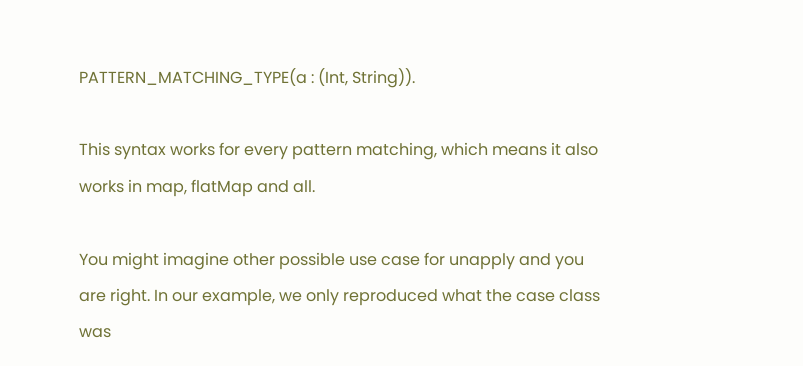PATTERN_MATCHING_TYPE(a : (Int, String)).

This syntax works for every pattern matching, which means it also works in map, flatMap and all.

You might imagine other possible use case for unapply and you are right. In our example, we only reproduced what the case class was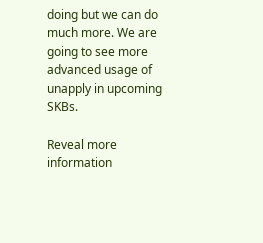doing but we can do much more. We are going to see more advanced usage of unapply in upcoming SKBs.

Reveal more information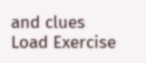and clues
Load Exercise